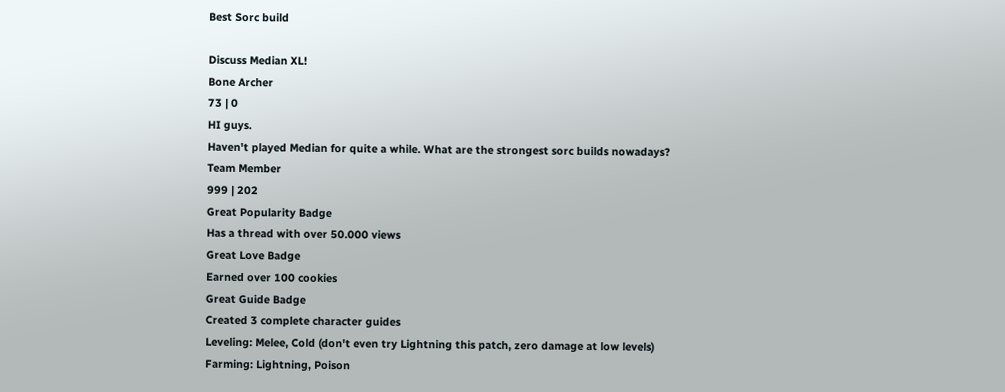Best Sorc build

Discuss Median XL!
Bone Archer
73 | 0
HI guys.
Haven't played Median for quite a while. What are the strongest sorc builds nowadays?
Team Member
999 | 202
Great Popularity Badge
Has a thread with over 50.000 views
Great Love Badge
Earned over 100 cookies
Great Guide Badge
Created 3 complete character guides
Leveling: Melee, Cold (don't even try Lightning this patch, zero damage at low levels)
Farming: Lightning, Poison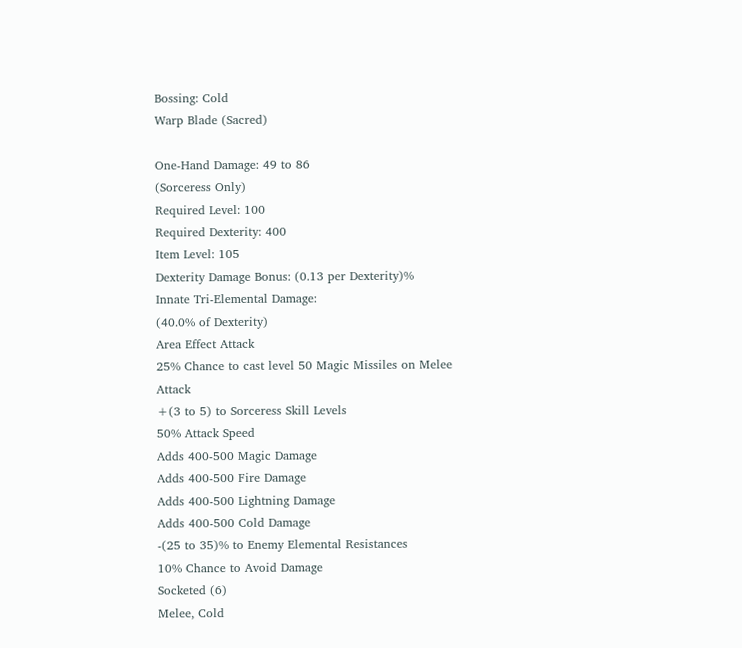Bossing: Cold
Warp Blade (Sacred)

One-Hand Damage: 49 to 86
(Sorceress Only)
Required Level: 100
Required Dexterity: 400
Item Level: 105
Dexterity Damage Bonus: (0.13 per Dexterity)%
Innate Tri-Elemental Damage:
(40.0% of Dexterity)
Area Effect Attack
25% Chance to cast level 50 Magic Missiles on Melee Attack
+(3 to 5) to Sorceress Skill Levels
50% Attack Speed
Adds 400-500 Magic Damage
Adds 400-500 Fire Damage
Adds 400-500 Lightning Damage
Adds 400-500 Cold Damage
-(25 to 35)% to Enemy Elemental Resistances
10% Chance to Avoid Damage
Socketed (6)
Melee, Cold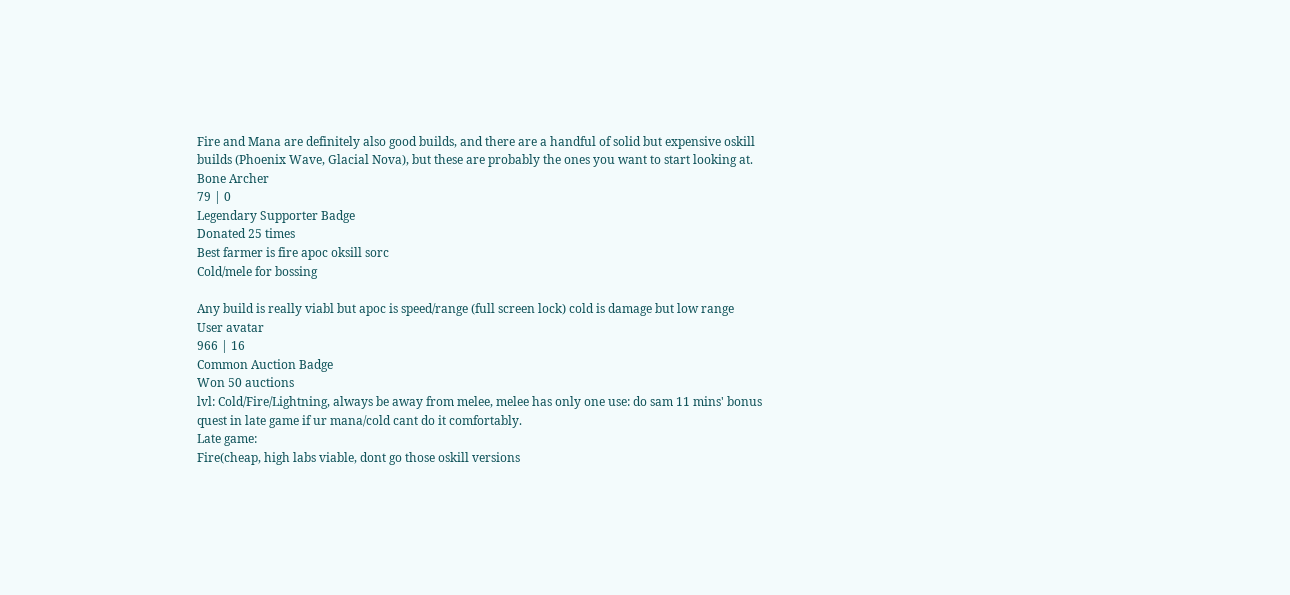Fire and Mana are definitely also good builds, and there are a handful of solid but expensive oskill builds (Phoenix Wave, Glacial Nova), but these are probably the ones you want to start looking at.
Bone Archer
79 | 0
Legendary Supporter Badge
Donated 25 times
Best farmer is fire apoc oksill sorc
Cold/mele for bossing

Any build is really viabl but apoc is speed/range (full screen lock) cold is damage but low range
User avatar
966 | 16
Common Auction Badge
Won 50 auctions
lvl: Cold/Fire/Lightning, always be away from melee, melee has only one use: do sam 11 mins' bonus quest in late game if ur mana/cold cant do it comfortably.
Late game:
Fire(cheap, high labs viable, dont go those oskill versions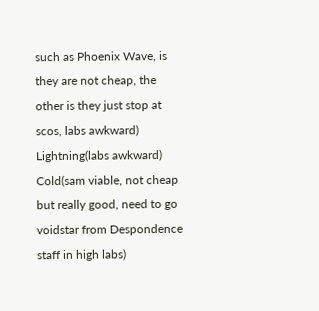such as Phoenix Wave, is they are not cheap, the other is they just stop at scos, labs awkward)
Lightning(labs awkward)
Cold(sam viable, not cheap but really good, need to go voidstar from Despondence staff in high labs)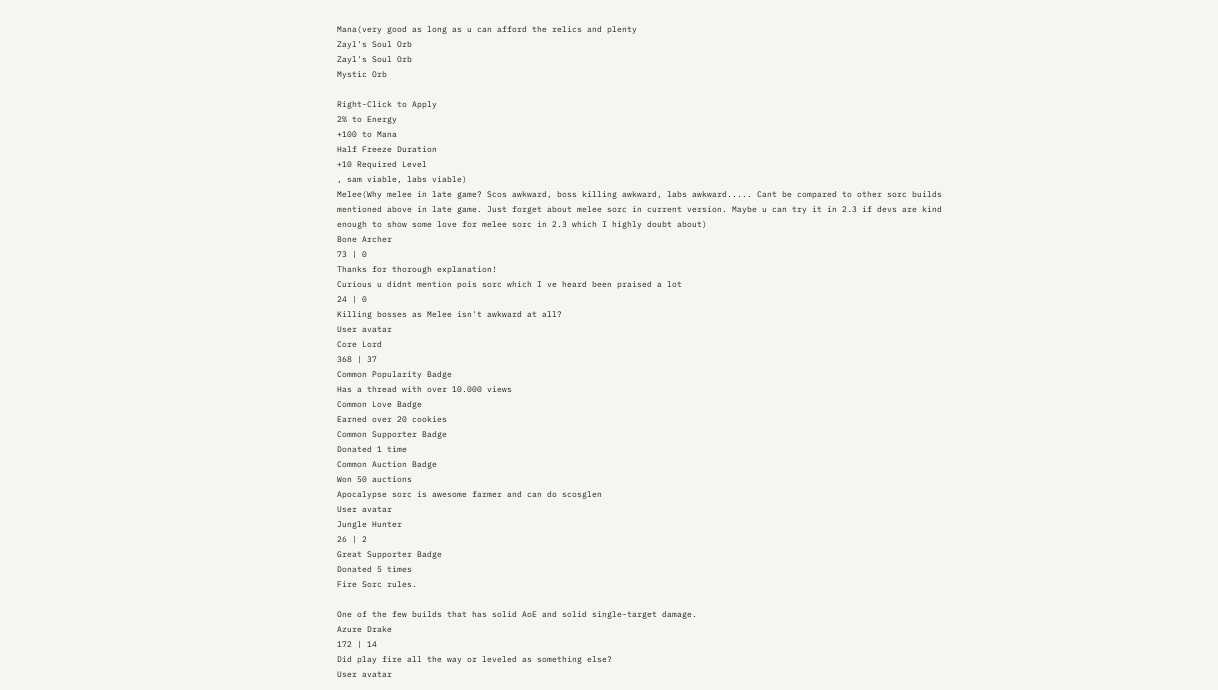Mana(very good as long as u can afford the relics and plenty
Zayl's Soul Orb
Zayl's Soul Orb
Mystic Orb

Right-Click to Apply
2% to Energy
+100 to Mana
Half Freeze Duration
+10 Required Level
, sam viable, labs viable)
Melee(Why melee in late game? Scos awkward, boss killing awkward, labs awkward..... Cant be compared to other sorc builds mentioned above in late game. Just forget about melee sorc in current version. Maybe u can try it in 2.3 if devs are kind enough to show some love for melee sorc in 2.3 which I highly doubt about)
Bone Archer
73 | 0
Thanks for thorough explanation!
Curious u didnt mention pois sorc which I ve heard been praised a lot
24 | 0
Killing bosses as Melee isn't awkward at all?
User avatar
Core Lord
368 | 37
Common Popularity Badge
Has a thread with over 10.000 views
Common Love Badge
Earned over 20 cookies
Common Supporter Badge
Donated 1 time
Common Auction Badge
Won 50 auctions
Apocalypse sorc is awesome farmer and can do scosglen
User avatar
Jungle Hunter
26 | 2
Great Supporter Badge
Donated 5 times
Fire Sorc rules.

One of the few builds that has solid AoE and solid single-target damage.
Azure Drake
172 | 14
Did play fire all the way or leveled as something else?
User avatar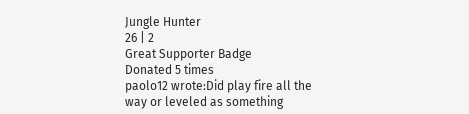Jungle Hunter
26 | 2
Great Supporter Badge
Donated 5 times
paolo12 wrote:Did play fire all the way or leveled as something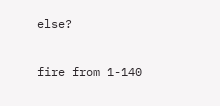else?

fire from 1-140